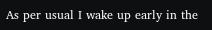As per usual I wake up early in the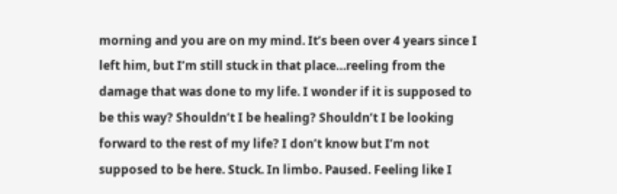morning and you are on my mind. It’s been over 4 years since I left him, but I’m still stuck in that place…reeling from the damage that was done to my life. I wonder if it is supposed to be this way? Shouldn’t I be healing? Shouldn’t I be looking forward to the rest of my life? I don’t know but I’m not supposed to be here. Stuck. In limbo. Paused. Feeling like I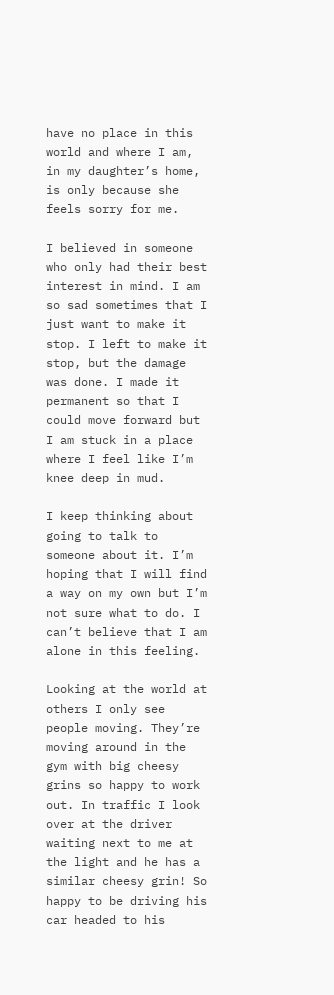have no place in this world and where I am, in my daughter’s home, is only because she feels sorry for me.

I believed in someone who only had their best interest in mind. I am so sad sometimes that I just want to make it stop. I left to make it stop, but the damage was done. I made it permanent so that I could move forward but I am stuck in a place where I feel like I’m knee deep in mud.

I keep thinking about going to talk to someone about it. I’m hoping that I will find a way on my own but I’m not sure what to do. I can’t believe that I am alone in this feeling.

Looking at the world at others I only see people moving. They’re moving around in the gym with big cheesy grins so happy to work out. In traffic I look over at the driver waiting next to me at the light and he has a similar cheesy grin! So happy to be driving his car headed to his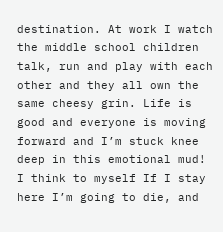destination. At work I watch the middle school children talk, run and play with each other and they all own the same cheesy grin. Life is good and everyone is moving forward and I’m stuck knee deep in this emotional mud! I think to myself If I stay here I’m going to die, and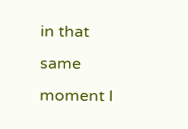in that same moment I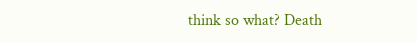think so what? Death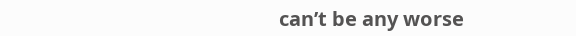can’t be any worse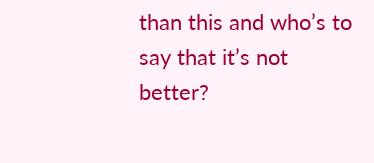than this and who’s to say that it’s not better?